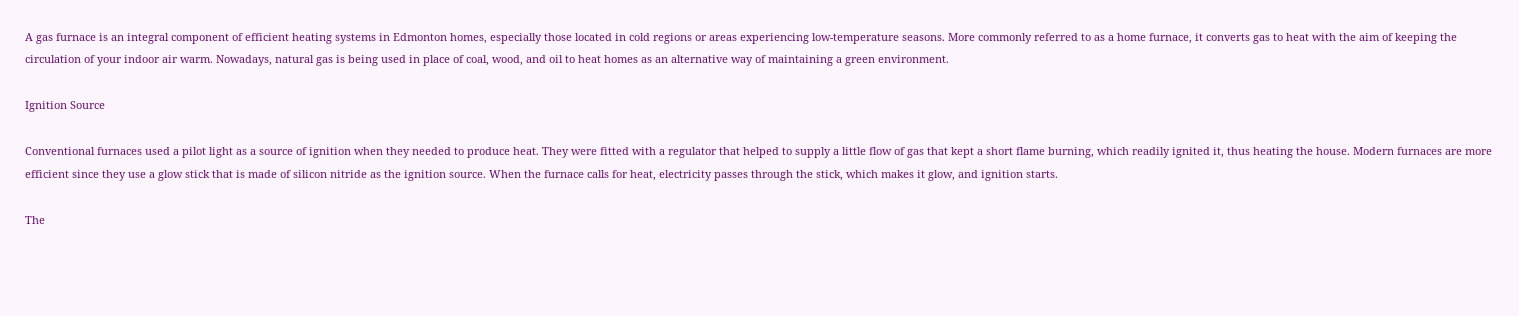A gas furnace is an integral component of efficient heating systems in Edmonton homes, especially those located in cold regions or areas experiencing low-temperature seasons. More commonly referred to as a home furnace, it converts gas to heat with the aim of keeping the circulation of your indoor air warm. Nowadays, natural gas is being used in place of coal, wood, and oil to heat homes as an alternative way of maintaining a green environment.

Ignition Source

Conventional furnaces used a pilot light as a source of ignition when they needed to produce heat. They were fitted with a regulator that helped to supply a little flow of gas that kept a short flame burning, which readily ignited it, thus heating the house. Modern furnaces are more efficient since they use a glow stick that is made of silicon nitride as the ignition source. When the furnace calls for heat, electricity passes through the stick, which makes it glow, and ignition starts.

The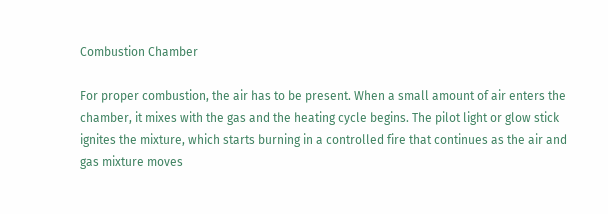Combustion Chamber

For proper combustion, the air has to be present. When a small amount of air enters the chamber, it mixes with the gas and the heating cycle begins. The pilot light or glow stick ignites the mixture, which starts burning in a controlled fire that continues as the air and gas mixture moves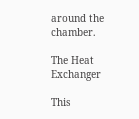around the chamber.

The Heat Exchanger

This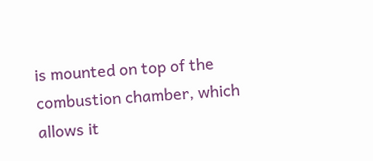is mounted on top of the combustion chamber, which allows it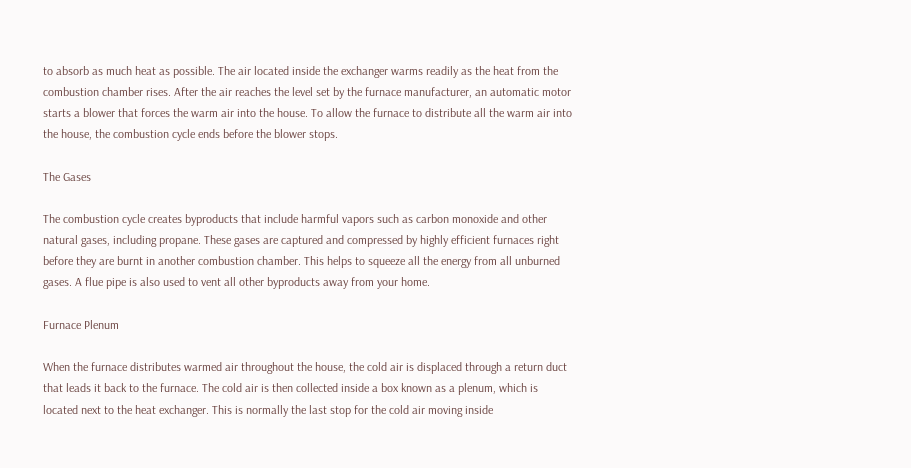to absorb as much heat as possible. The air located inside the exchanger warms readily as the heat from the combustion chamber rises. After the air reaches the level set by the furnace manufacturer, an automatic motor starts a blower that forces the warm air into the house. To allow the furnace to distribute all the warm air into the house, the combustion cycle ends before the blower stops.

The Gases

The combustion cycle creates byproducts that include harmful vapors such as carbon monoxide and other natural gases, including propane. These gases are captured and compressed by highly efficient furnaces right before they are burnt in another combustion chamber. This helps to squeeze all the energy from all unburned gases. A flue pipe is also used to vent all other byproducts away from your home.

Furnace Plenum

When the furnace distributes warmed air throughout the house, the cold air is displaced through a return duct that leads it back to the furnace. The cold air is then collected inside a box known as a plenum, which is located next to the heat exchanger. This is normally the last stop for the cold air moving inside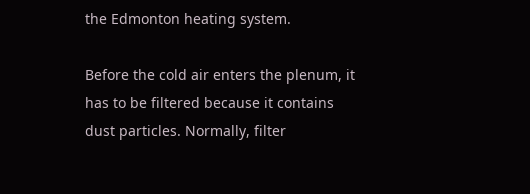the Edmonton heating system.

Before the cold air enters the plenum, it has to be filtered because it contains dust particles. Normally, filter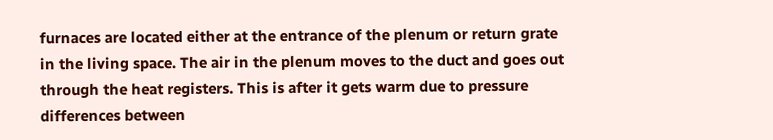furnaces are located either at the entrance of the plenum or return grate in the living space. The air in the plenum moves to the duct and goes out through the heat registers. This is after it gets warm due to pressure differences between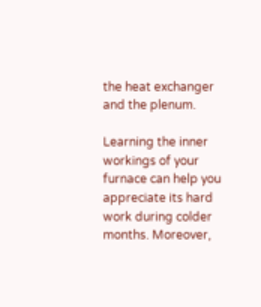the heat exchanger and the plenum.

Learning the inner workings of your furnace can help you appreciate its hard work during colder months. Moreover,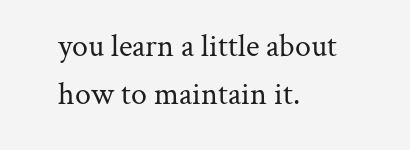you learn a little about how to maintain it.